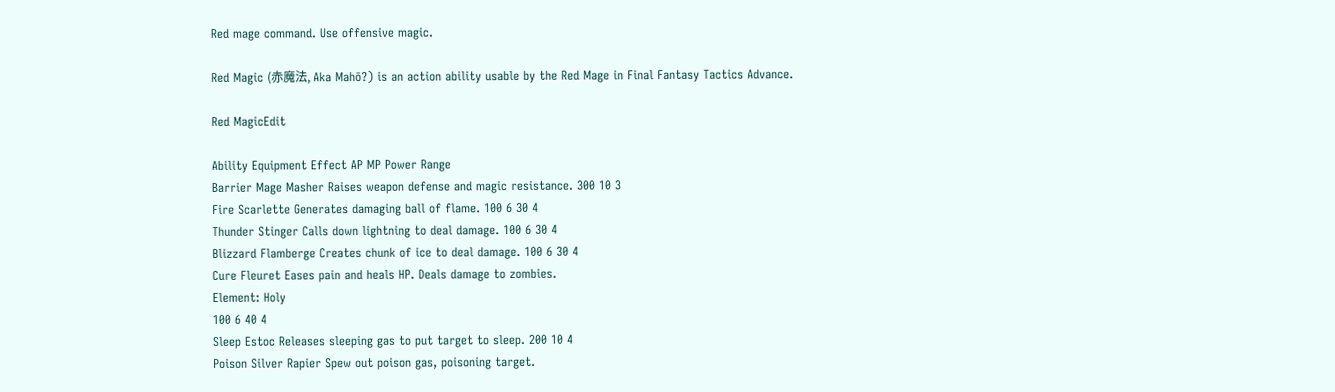Red mage command. Use offensive magic.

Red Magic (赤魔法, Aka Mahō?) is an action ability usable by the Red Mage in Final Fantasy Tactics Advance.

Red MagicEdit

Ability Equipment Effect AP MP Power Range
Barrier Mage Masher Raises weapon defense and magic resistance. 300 10 3
Fire Scarlette Generates damaging ball of flame. 100 6 30 4
Thunder Stinger Calls down lightning to deal damage. 100 6 30 4
Blizzard Flamberge Creates chunk of ice to deal damage. 100 6 30 4
Cure Fleuret Eases pain and heals HP. Deals damage to zombies.
Element: Holy
100 6 40 4
Sleep Estoc Releases sleeping gas to put target to sleep. 200 10 4
Poison Silver Rapier Spew out poison gas, poisoning target.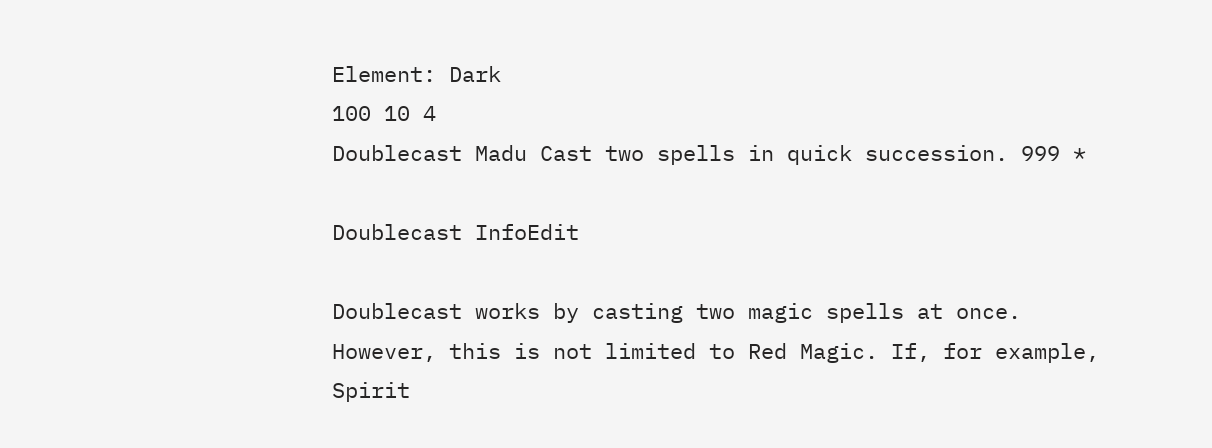Element: Dark
100 10 4
Doublecast Madu Cast two spells in quick succession. 999 *

Doublecast InfoEdit

Doublecast works by casting two magic spells at once. However, this is not limited to Red Magic. If, for example, Spirit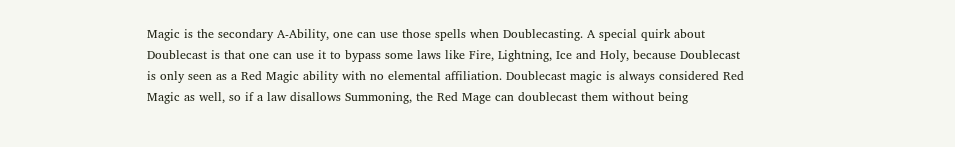Magic is the secondary A-Ability, one can use those spells when Doublecasting. A special quirk about Doublecast is that one can use it to bypass some laws like Fire, Lightning, Ice and Holy, because Doublecast is only seen as a Red Magic ability with no elemental affiliation. Doublecast magic is always considered Red Magic as well, so if a law disallows Summoning, the Red Mage can doublecast them without being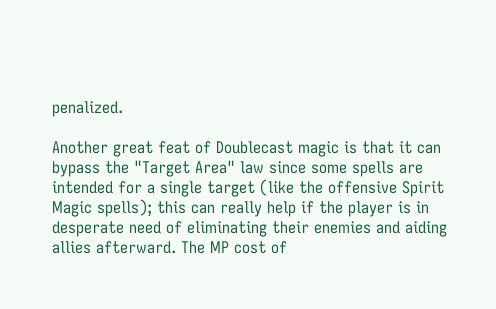penalized.

Another great feat of Doublecast magic is that it can bypass the "Target Area" law since some spells are intended for a single target (like the offensive Spirit Magic spells); this can really help if the player is in desperate need of eliminating their enemies and aiding allies afterward. The MP cost of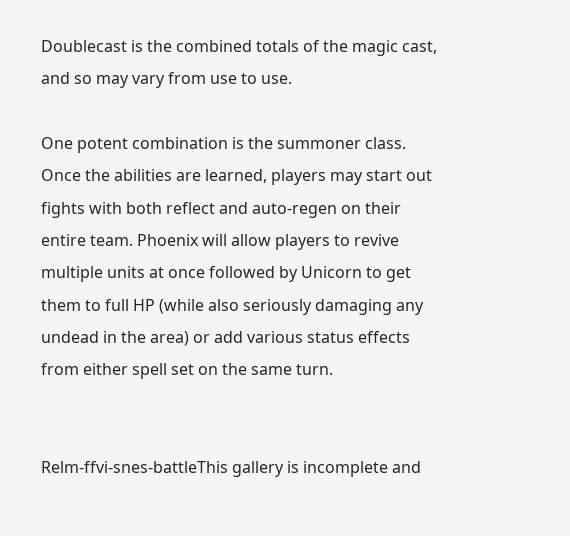Doublecast is the combined totals of the magic cast, and so may vary from use to use.

One potent combination is the summoner class. Once the abilities are learned, players may start out fights with both reflect and auto-regen on their entire team. Phoenix will allow players to revive multiple units at once followed by Unicorn to get them to full HP (while also seriously damaging any undead in the area) or add various status effects from either spell set on the same turn.


Relm-ffvi-snes-battleThis gallery is incomplete and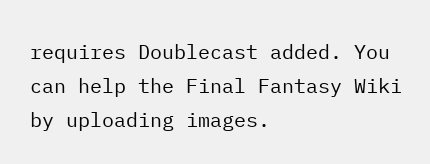requires Doublecast added. You can help the Final Fantasy Wiki by uploading images.